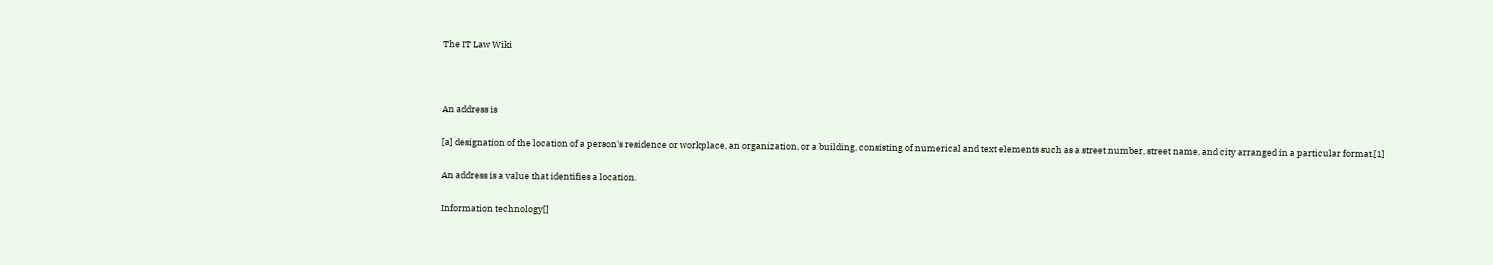The IT Law Wiki



An address is

[a] designation of the location of a person's residence or workplace, an organization, or a building, consisting of numerical and text elements such as a street number, street name, and city arranged in a particular format.[1]

An address is a value that identifies a location.

Information technology[]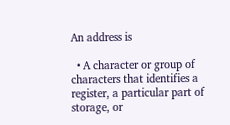An address is

  • A character or group of characters that identifies a register, a particular part of storage, or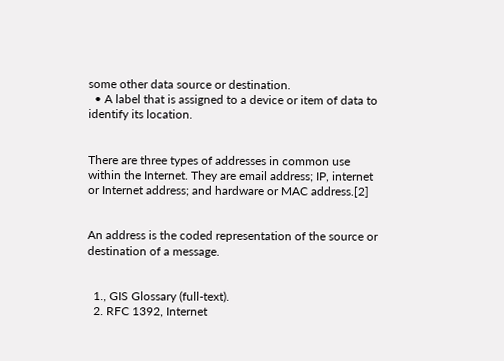some other data source or destination.
  • A label that is assigned to a device or item of data to identify its location.


There are three types of addresses in common use within the Internet. They are email address; IP, internet or Internet address; and hardware or MAC address.[2]


An address is the coded representation of the source or destination of a message.


  1., GIS Glossary (full-text).
  2. RFC 1392, Internet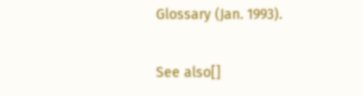Glossary (Jan. 1993).

See also[]